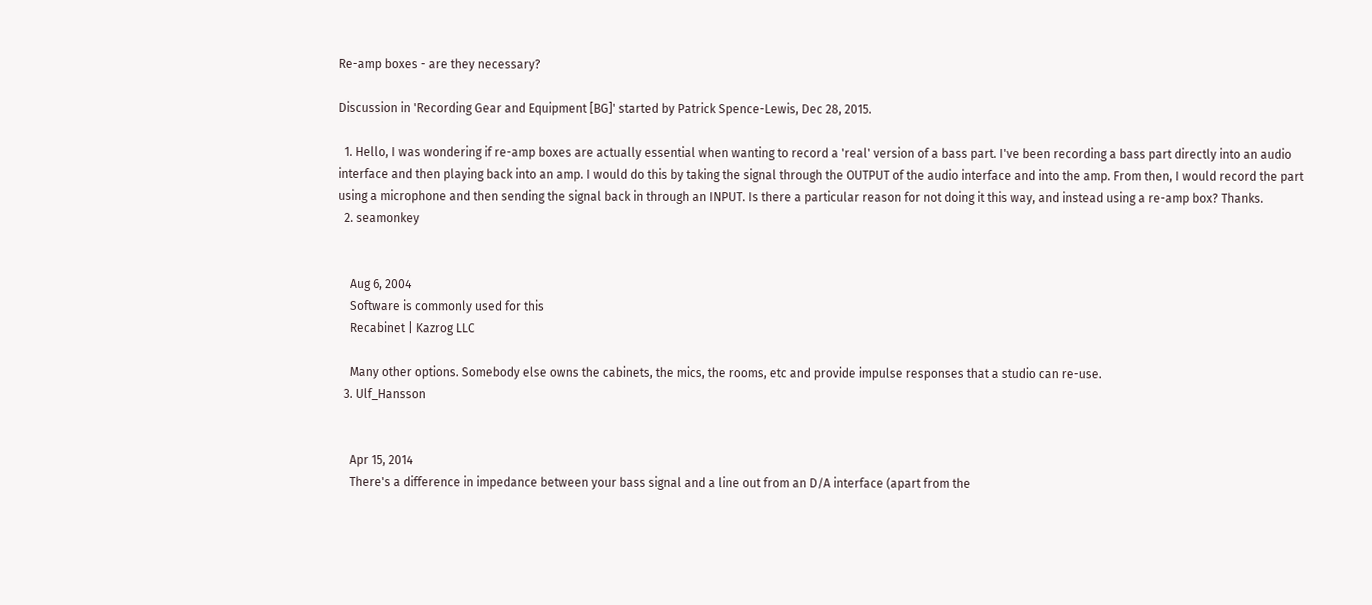Re-amp boxes - are they necessary?

Discussion in 'Recording Gear and Equipment [BG]' started by Patrick Spence-Lewis, Dec 28, 2015.

  1. Hello, I was wondering if re-amp boxes are actually essential when wanting to record a 'real' version of a bass part. I've been recording a bass part directly into an audio interface and then playing back into an amp. I would do this by taking the signal through the OUTPUT of the audio interface and into the amp. From then, I would record the part using a microphone and then sending the signal back in through an INPUT. Is there a particular reason for not doing it this way, and instead using a re-amp box? Thanks.
  2. seamonkey


    Aug 6, 2004
    Software is commonly used for this
    Recabinet | Kazrog LLC

    Many other options. Somebody else owns the cabinets, the mics, the rooms, etc and provide impulse responses that a studio can re-use.
  3. Ulf_Hansson


    Apr 15, 2014
    There's a difference in impedance between your bass signal and a line out from an D/A interface (apart from the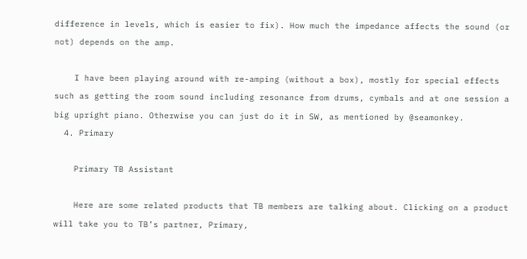difference in levels, which is easier to fix). How much the impedance affects the sound (or not) depends on the amp.

    I have been playing around with re-amping (without a box), mostly for special effects such as getting the room sound including resonance from drums, cymbals and at one session a big upright piano. Otherwise you can just do it in SW, as mentioned by @seamonkey.
  4. Primary

    Primary TB Assistant

    Here are some related products that TB members are talking about. Clicking on a product will take you to TB’s partner, Primary,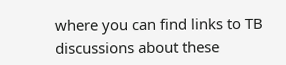where you can find links to TB discussions about these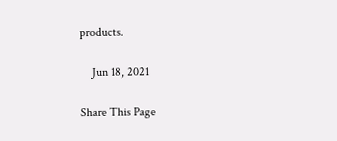products.

    Jun 18, 2021

Share This Page